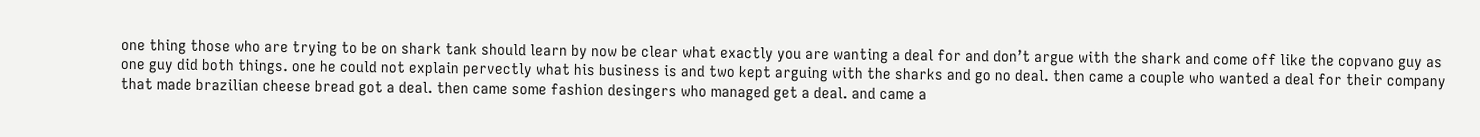one thing those who are trying to be on shark tank should learn by now be clear what exactly you are wanting a deal for and don’t argue with the shark and come off like the copvano guy as one guy did both things. one he could not explain pervectly what his business is and two kept arguing with the sharks and go no deal. then came a couple who wanted a deal for their company that made brazilian cheese bread got a deal. then came some fashion desingers who managed get a deal. and came a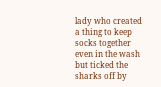lady who created a thing to keep socks together even in the wash but ticked the sharks off by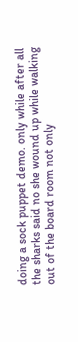doing a sock puppet demo. only while after all the sharks said no she wound up while walking out of the board room not only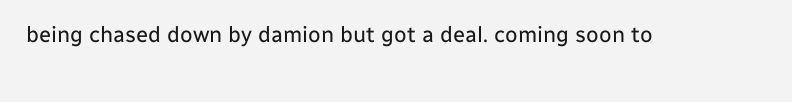being chased down by damion but got a deal. coming soon to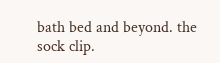bath bed and beyond. the sock clip.